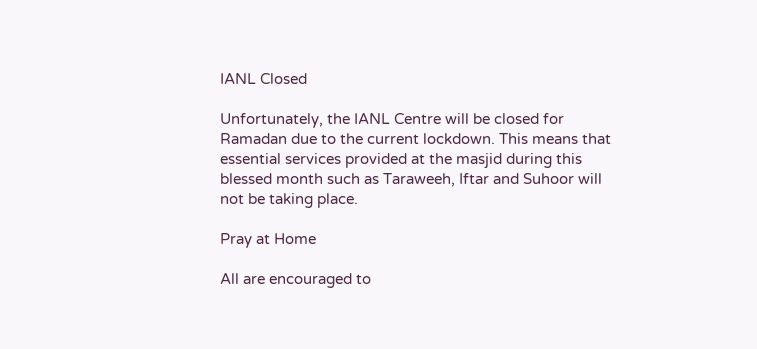IANL Closed

Unfortunately, the IANL Centre will be closed for Ramadan due to the current lockdown. This means that essential services provided at the masjid during this blessed month such as Taraweeh, Iftar and Suhoor will not be taking place.

Pray at Home

All are encouraged to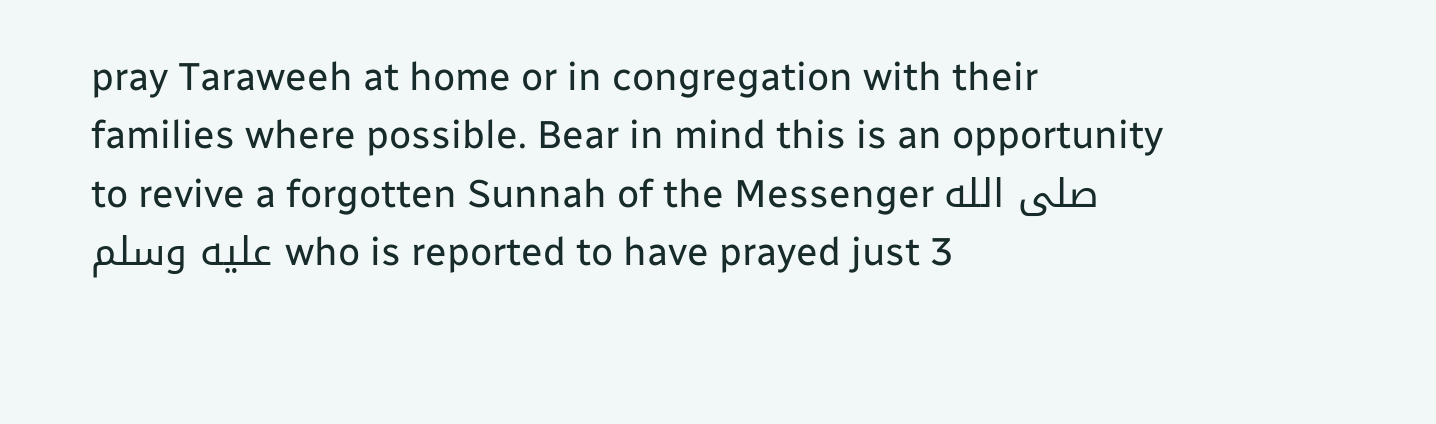pray Taraweeh at home or in congregation with their families where possible. Bear in mind this is an opportunity to revive a forgotten Sunnah of the Messenger صلى الله عليه وسلم who is reported to have prayed just 3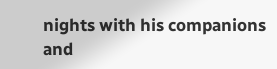nights with his companions and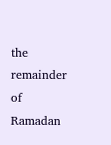the remainder of Ramadan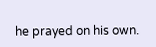he prayed on his own.